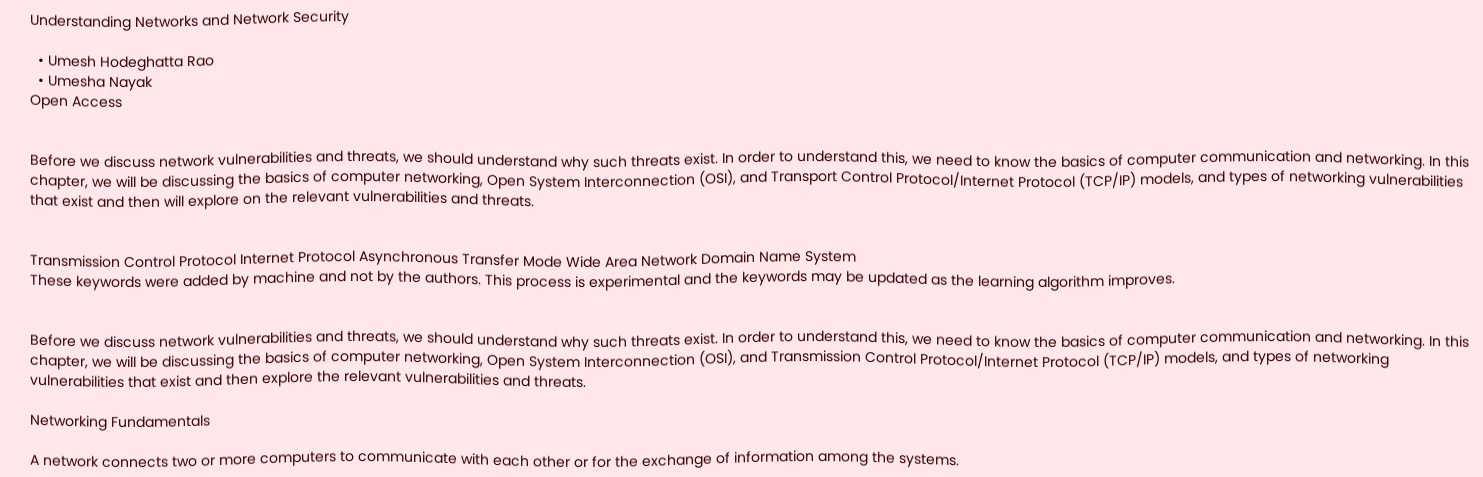Understanding Networks and Network Security

  • Umesh Hodeghatta Rao
  • Umesha Nayak
Open Access


Before we discuss network vulnerabilities and threats, we should understand why such threats exist. In order to understand this, we need to know the basics of computer communication and networking. In this chapter, we will be discussing the basics of computer networking, Open System Interconnection (OSI), and Transport Control Protocol/Internet Protocol (TCP/IP) models, and types of networking vulnerabilities that exist and then will explore on the relevant vulnerabilities and threats.


Transmission Control Protocol Internet Protocol Asynchronous Transfer Mode Wide Area Network Domain Name System
These keywords were added by machine and not by the authors. This process is experimental and the keywords may be updated as the learning algorithm improves.


Before we discuss network vulnerabilities and threats, we should understand why such threats exist. In order to understand this, we need to know the basics of computer communication and networking. In this chapter, we will be discussing the basics of computer networking, Open System Interconnection (OSI), and Transmission Control Protocol/Internet Protocol (TCP/IP) models, and types of networking vulnerabilities that exist and then explore the relevant vulnerabilities and threats.

Networking Fundamentals

A network connects two or more computers to communicate with each other or for the exchange of information among the systems.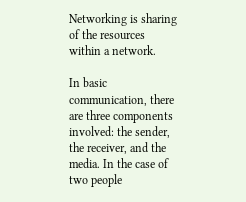Networking is sharing of the resources within a network.

In basic communication, there are three components involved: the sender, the receiver, and the media. In the case of two people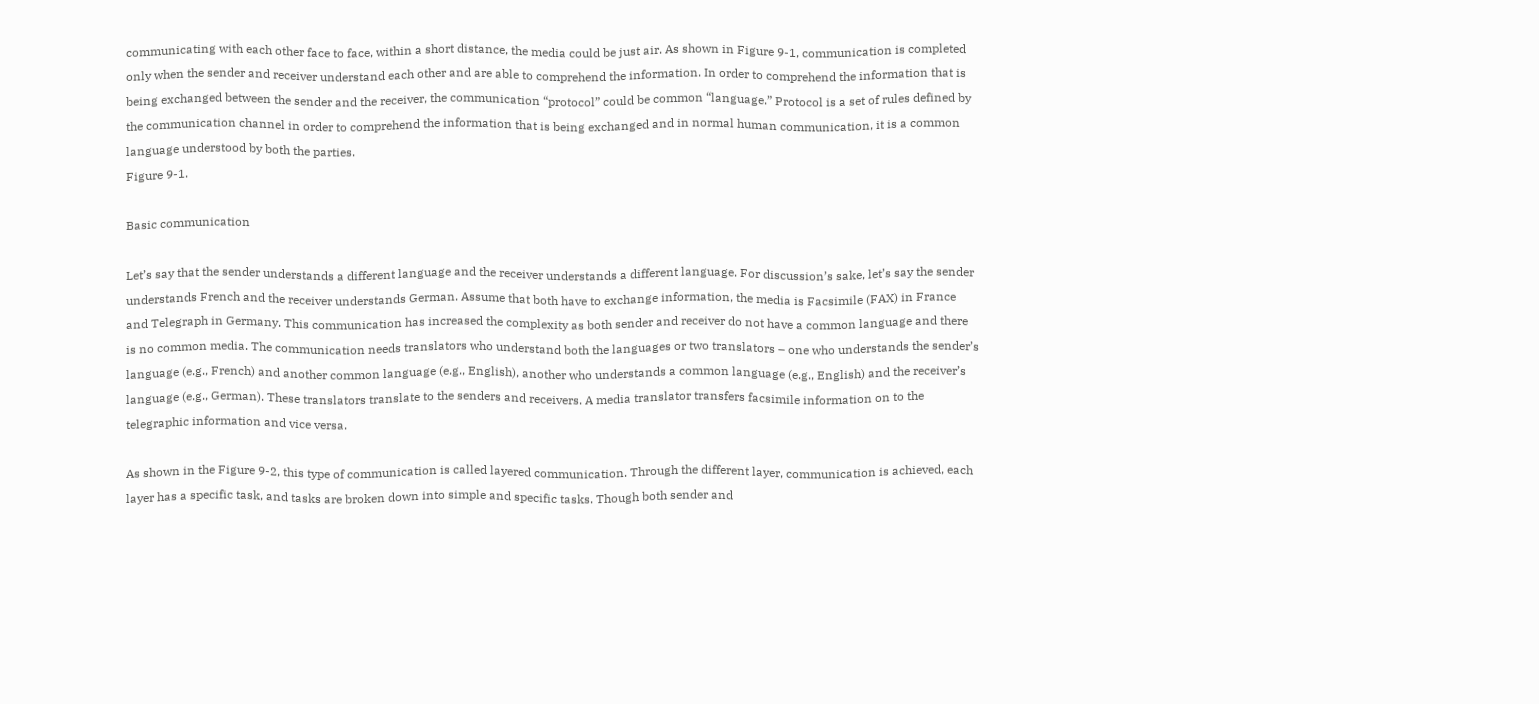communicating with each other face to face, within a short distance, the media could be just air. As shown in Figure 9-1, communication is completed only when the sender and receiver understand each other and are able to comprehend the information. In order to comprehend the information that is being exchanged between the sender and the receiver, the communication “protocol” could be common “language.” Protocol is a set of rules defined by the communication channel in order to comprehend the information that is being exchanged and in normal human communication, it is a common language understood by both the parties.
Figure 9-1.

Basic communication

Let’s say that the sender understands a different language and the receiver understands a different language. For discussion’s sake, let’s say the sender understands French and the receiver understands German. Assume that both have to exchange information, the media is Facsimile (FAX) in France and Telegraph in Germany. This communication has increased the complexity as both sender and receiver do not have a common language and there is no common media. The communication needs translators who understand both the languages or two translators – one who understands the sender’s language (e.g., French) and another common language (e.g., English), another who understands a common language (e.g., English) and the receiver’s language (e.g., German). These translators translate to the senders and receivers. A media translator transfers facsimile information on to the telegraphic information and vice versa.

As shown in the Figure 9-2, this type of communication is called layered communication. Through the different layer, communication is achieved, each layer has a specific task, and tasks are broken down into simple and specific tasks. Though both sender and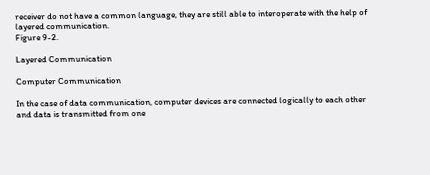receiver do not have a common language, they are still able to interoperate with the help of layered communication.
Figure 9-2.

Layered Communication

Computer Communication

In the case of data communication, computer devices are connected logically to each other and data is transmitted from one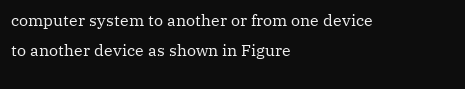computer system to another or from one device to another device as shown in Figure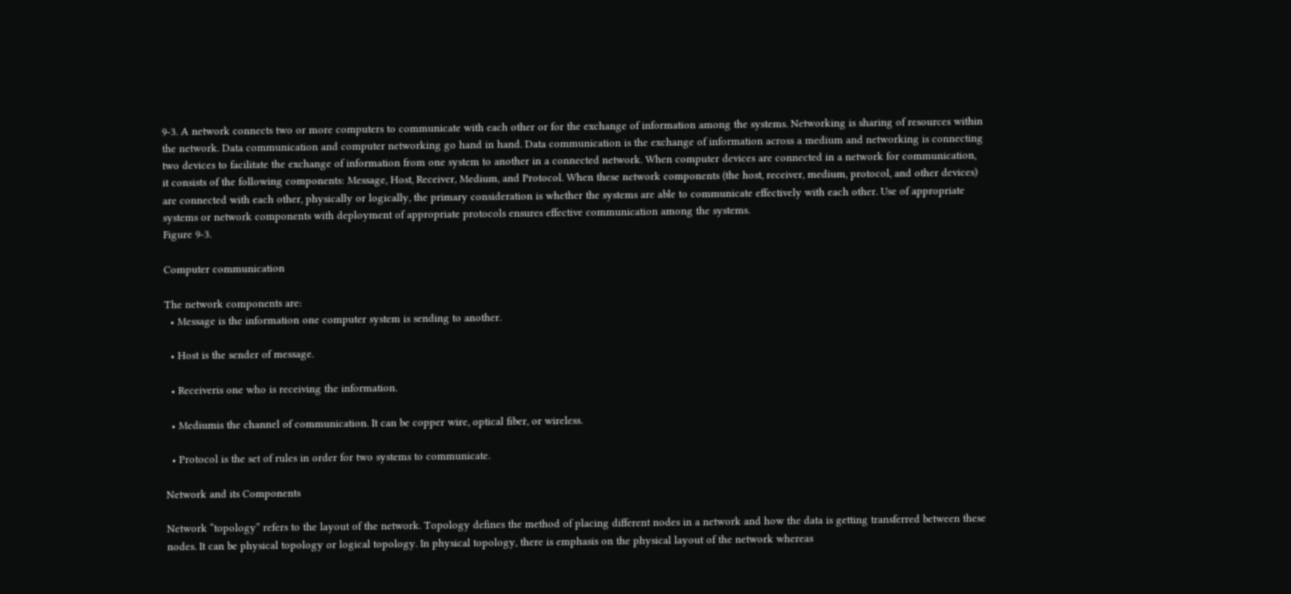9-3. A network connects two or more computers to communicate with each other or for the exchange of information among the systems. Networking is sharing of resources within the network. Data communication and computer networking go hand in hand. Data communication is the exchange of information across a medium and networking is connecting two devices to facilitate the exchange of information from one system to another in a connected network. When computer devices are connected in a network for communication, it consists of the following components: Message, Host, Receiver, Medium, and Protocol. When these network components (the host, receiver, medium, protocol, and other devices) are connected with each other, physically or logically, the primary consideration is whether the systems are able to communicate effectively with each other. Use of appropriate systems or network components with deployment of appropriate protocols ensures effective communication among the systems.
Figure 9-3.

Computer communication

The network components are:
  • Message is the information one computer system is sending to another.

  • Host is the sender of message.

  • Receiveris one who is receiving the information.

  • Mediumis the channel of communication. It can be copper wire, optical fiber, or wireless.

  • Protocol is the set of rules in order for two systems to communicate.

Network and its Components

Network “topology” refers to the layout of the network. Topology defines the method of placing different nodes in a network and how the data is getting transferred between these nodes. It can be physical topology or logical topology. In physical topology, there is emphasis on the physical layout of the network whereas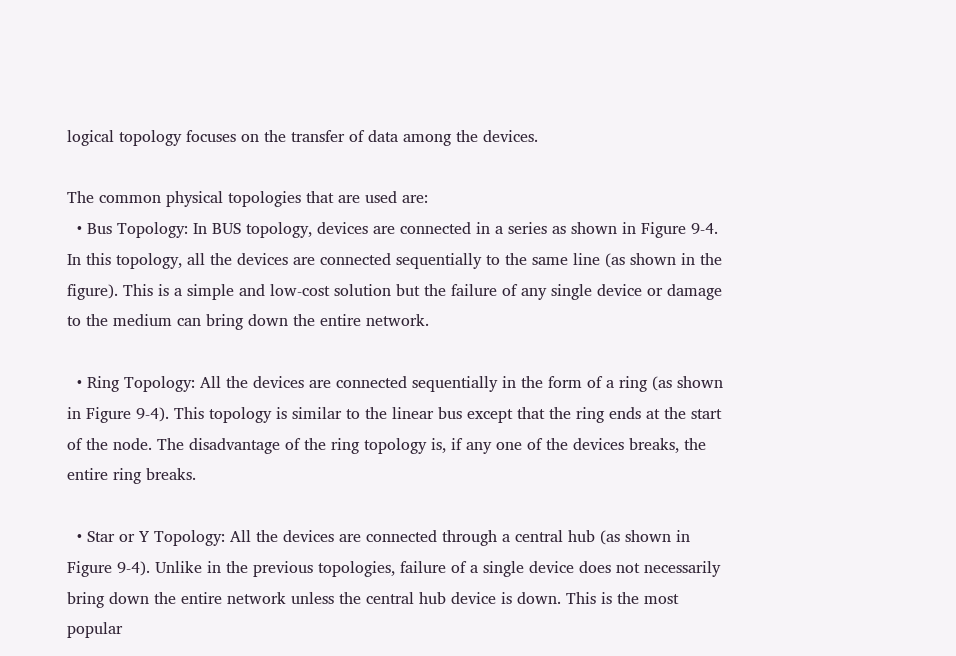logical topology focuses on the transfer of data among the devices.

The common physical topologies that are used are:
  • Bus Topology: In BUS topology, devices are connected in a series as shown in Figure 9-4. In this topology, all the devices are connected sequentially to the same line (as shown in the figure). This is a simple and low-cost solution but the failure of any single device or damage to the medium can bring down the entire network.

  • Ring Topology: All the devices are connected sequentially in the form of a ring (as shown in Figure 9-4). This topology is similar to the linear bus except that the ring ends at the start of the node. The disadvantage of the ring topology is, if any one of the devices breaks, the entire ring breaks.

  • Star or Y Topology: All the devices are connected through a central hub (as shown in Figure 9-4). Unlike in the previous topologies, failure of a single device does not necessarily bring down the entire network unless the central hub device is down. This is the most popular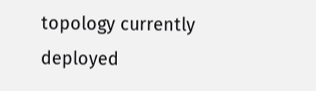topology currently deployed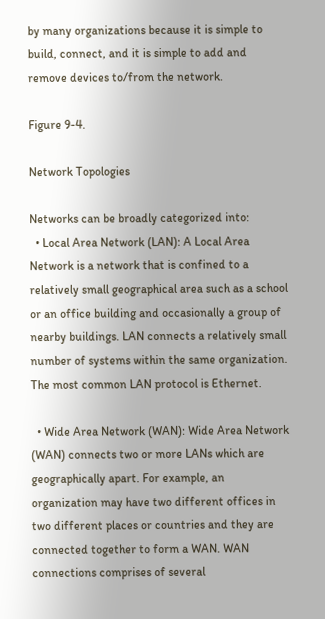by many organizations because it is simple to build, connect, and it is simple to add and remove devices to/from the network.

Figure 9-4.

Network Topologies

Networks can be broadly categorized into:
  • Local Area Network (LAN): A Local Area Network is a network that is confined to a relatively small geographical area such as a school or an office building and occasionally a group of nearby buildings. LAN connects a relatively small number of systems within the same organization. The most common LAN protocol is Ethernet.

  • Wide Area Network (WAN): Wide Area Network (WAN) connects two or more LANs which are geographically apart. For example, an organization may have two different offices in two different places or countries and they are connected together to form a WAN. WAN connections comprises of several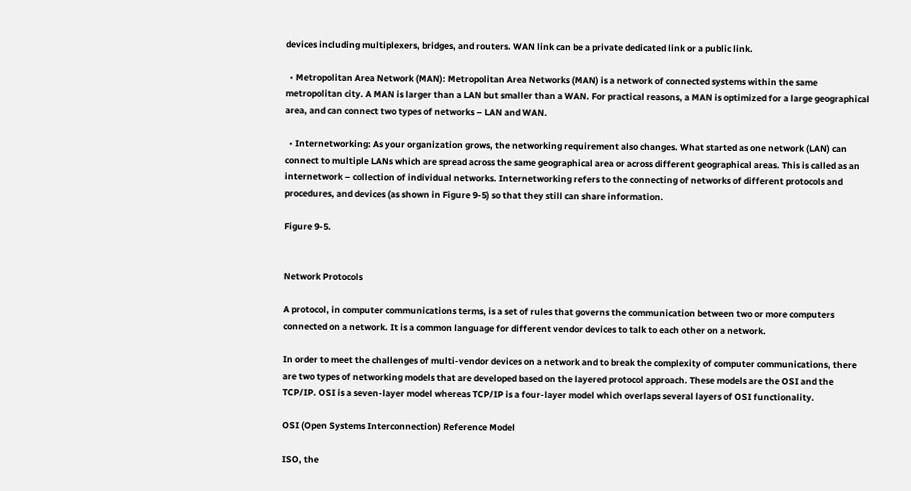devices including multiplexers, bridges, and routers. WAN link can be a private dedicated link or a public link.

  • Metropolitan Area Network (MAN): Metropolitan Area Networks (MAN) is a network of connected systems within the same metropolitan city. A MAN is larger than a LAN but smaller than a WAN. For practical reasons, a MAN is optimized for a large geographical area, and can connect two types of networks – LAN and WAN.

  • Internetworking: As your organization grows, the networking requirement also changes. What started as one network (LAN) can connect to multiple LANs which are spread across the same geographical area or across different geographical areas. This is called as an internetwork – collection of individual networks. Internetworking refers to the connecting of networks of different protocols and procedures, and devices (as shown in Figure 9-5) so that they still can share information.

Figure 9-5.


Network Protocols

A protocol, in computer communications terms, is a set of rules that governs the communication between two or more computers connected on a network. It is a common language for different vendor devices to talk to each other on a network.

In order to meet the challenges of multi-vendor devices on a network and to break the complexity of computer communications, there are two types of networking models that are developed based on the layered protocol approach. These models are the OSI and the TCP/IP. OSI is a seven-layer model whereas TCP/IP is a four-layer model which overlaps several layers of OSI functionality.

OSI (Open Systems Interconnection) Reference Model

ISO, the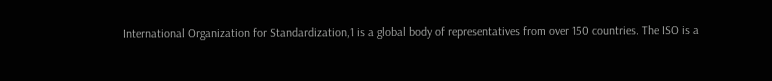International Organization for Standardization,1 is a global body of representatives from over 150 countries. The ISO is a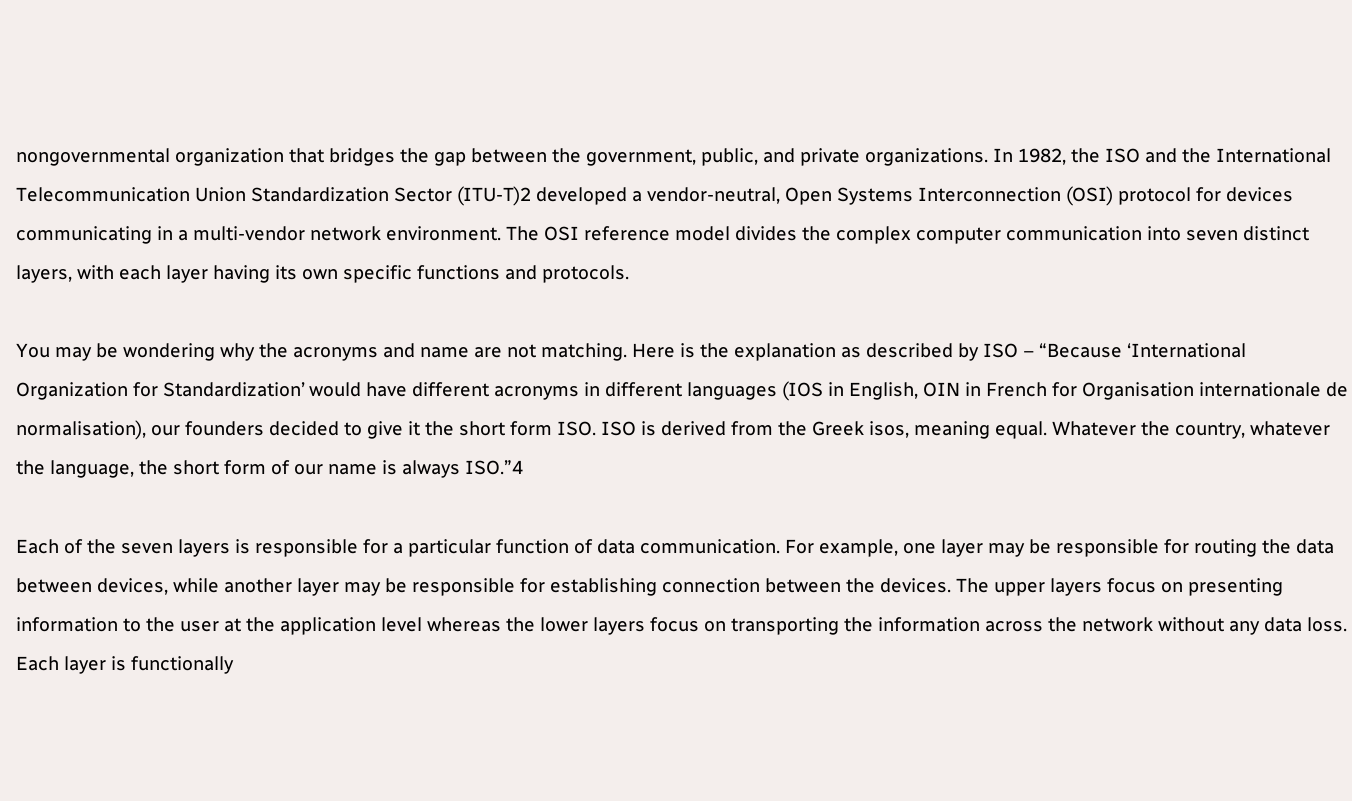nongovernmental organization that bridges the gap between the government, public, and private organizations. In 1982, the ISO and the International Telecommunication Union Standardization Sector (ITU-T)2 developed a vendor-neutral, Open Systems Interconnection (OSI) protocol for devices communicating in a multi-vendor network environment. The OSI reference model divides the complex computer communication into seven distinct layers, with each layer having its own specific functions and protocols.

You may be wondering why the acronyms and name are not matching. Here is the explanation as described by ISO – “Because ‘International Organization for Standardization’ would have different acronyms in different languages (IOS in English, OIN in French for Organisation internationale de normalisation), our founders decided to give it the short form ISO. ISO is derived from the Greek isos, meaning equal. Whatever the country, whatever the language, the short form of our name is always ISO.”4

Each of the seven layers is responsible for a particular function of data communication. For example, one layer may be responsible for routing the data between devices, while another layer may be responsible for establishing connection between the devices. The upper layers focus on presenting information to the user at the application level whereas the lower layers focus on transporting the information across the network without any data loss. Each layer is functionally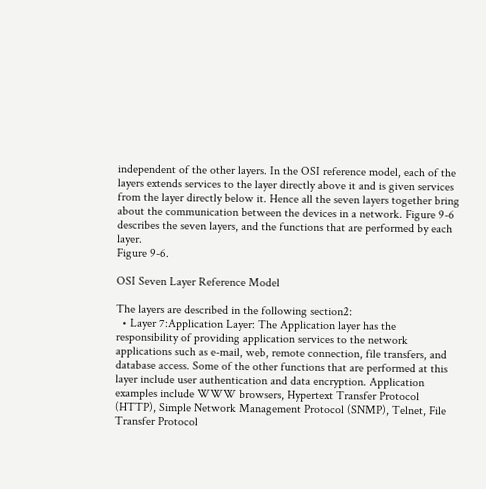independent of the other layers. In the OSI reference model, each of the layers extends services to the layer directly above it and is given services from the layer directly below it. Hence all the seven layers together bring about the communication between the devices in a network. Figure 9-6 describes the seven layers, and the functions that are performed by each layer.
Figure 9-6.

OSI Seven Layer Reference Model

The layers are described in the following section2:
  • Layer 7:Application Layer: The Application layer has the responsibility of providing application services to the network applications such as e-mail, web, remote connection, file transfers, and database access. Some of the other functions that are performed at this layer include user authentication and data encryption. Application examples include WWW browsers, Hypertext Transfer Protocol (HTTP), Simple Network Management Protocol (SNMP), Telnet, File Transfer Protocol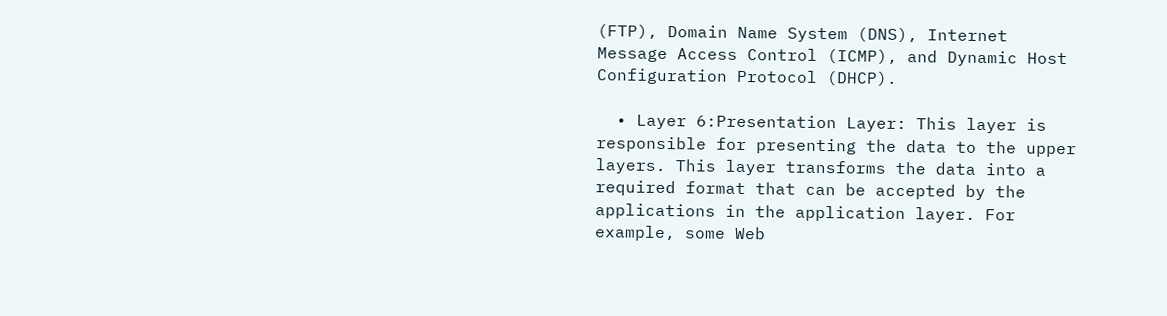(FTP), Domain Name System (DNS), Internet Message Access Control (ICMP), and Dynamic Host Configuration Protocol (DHCP).

  • Layer 6:Presentation Layer: This layer is responsible for presenting the data to the upper layers. This layer transforms the data into a required format that can be accepted by the applications in the application layer. For example, some Web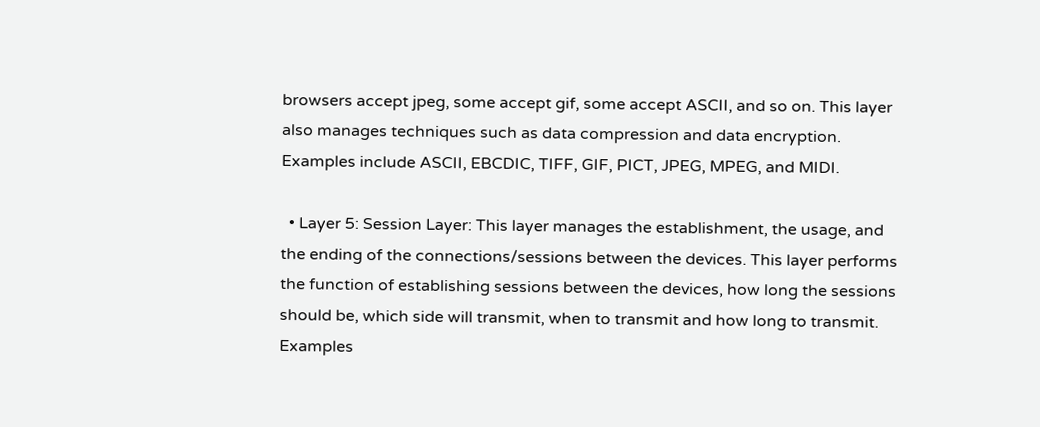browsers accept jpeg, some accept gif, some accept ASCII, and so on. This layer also manages techniques such as data compression and data encryption. Examples include ASCII, EBCDIC, TIFF, GIF, PICT, JPEG, MPEG, and MIDI.

  • Layer 5: Session Layer: This layer manages the establishment, the usage, and the ending of the connections/sessions between the devices. This layer performs the function of establishing sessions between the devices, how long the sessions should be, which side will transmit, when to transmit and how long to transmit. Examples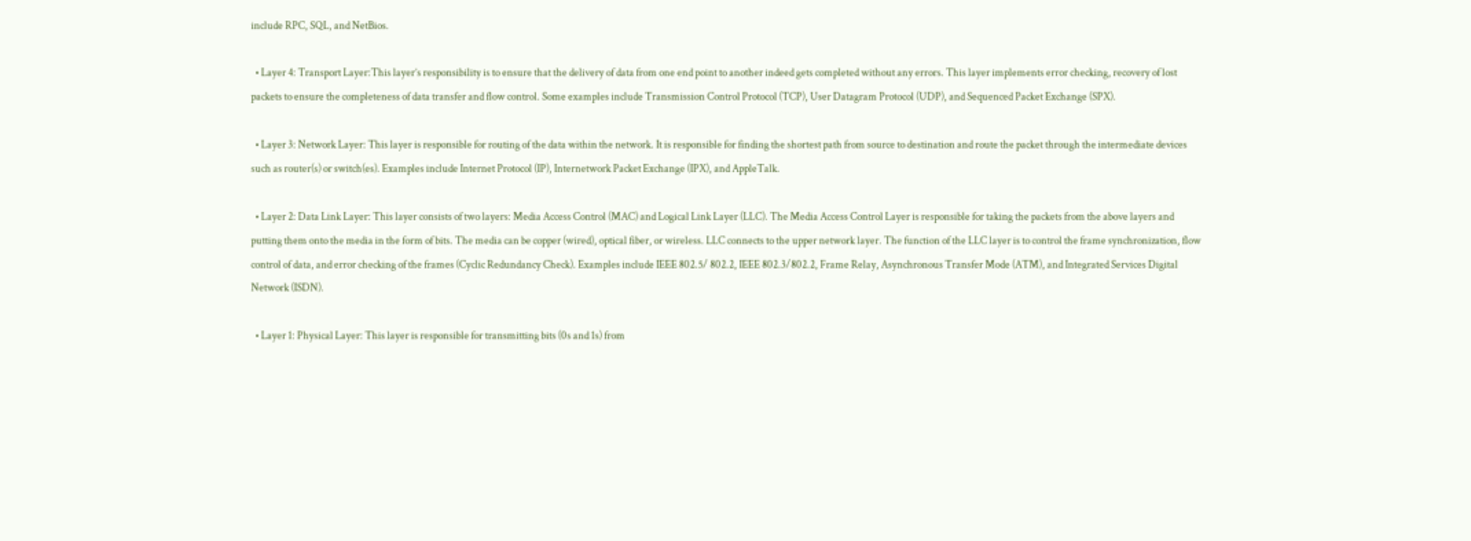include RPC, SQL, and NetBios.

  • Layer 4: Transport Layer:This layer’s responsibility is to ensure that the delivery of data from one end point to another indeed gets completed without any errors. This layer implements error checking, recovery of lost packets to ensure the completeness of data transfer and flow control. Some examples include Transmission Control Protocol (TCP), User Datagram Protocol (UDP), and Sequenced Packet Exchange (SPX).

  • Layer 3: Network Layer: This layer is responsible for routing of the data within the network. It is responsible for finding the shortest path from source to destination and route the packet through the intermediate devices such as router(s) or switch(es). Examples include Internet Protocol (IP), Internetwork Packet Exchange (IPX), and AppleTalk.

  • Layer 2: Data Link Layer: This layer consists of two layers: Media Access Control (MAC) and Logical Link Layer (LLC). The Media Access Control Layer is responsible for taking the packets from the above layers and putting them onto the media in the form of bits. The media can be copper (wired), optical fiber, or wireless. LLC connects to the upper network layer. The function of the LLC layer is to control the frame synchronization, flow control of data, and error checking of the frames (Cyclic Redundancy Check). Examples include IEEE 802.5/ 802.2, IEEE 802.3/802.2, Frame Relay, Asynchronous Transfer Mode (ATM), and Integrated Services Digital Network (ISDN).

  • Layer 1: Physical Layer: This layer is responsible for transmitting bits (0s and 1s) from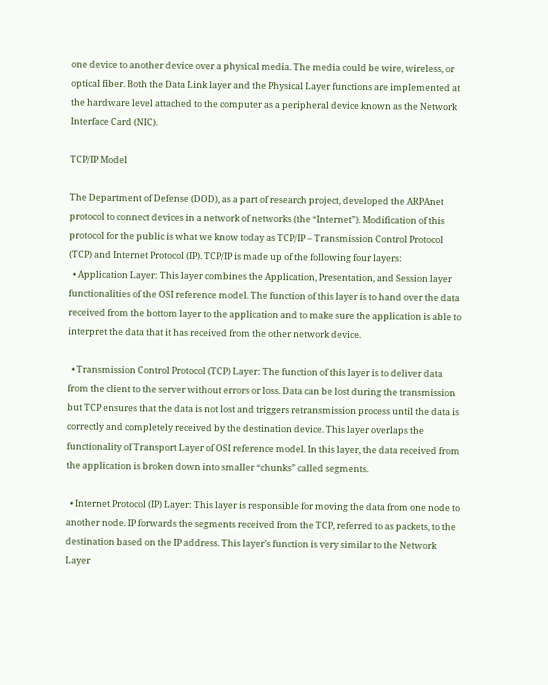one device to another device over a physical media. The media could be wire, wireless, or optical fiber. Both the Data Link layer and the Physical Layer functions are implemented at the hardware level attached to the computer as a peripheral device known as the Network Interface Card (NIC).

TCP/IP Model

The Department of Defense (DOD), as a part of research project, developed the ARPAnet protocol to connect devices in a network of networks (the “Internet”). Modification of this protocol for the public is what we know today as TCP/IP – Transmission Control Protocol (TCP) and Internet Protocol (IP). TCP/IP is made up of the following four layers:
  • Application Layer: This layer combines the Application, Presentation, and Session layer functionalities of the OSI reference model. The function of this layer is to hand over the data received from the bottom layer to the application and to make sure the application is able to interpret the data that it has received from the other network device.

  • Transmission Control Protocol (TCP) Layer: The function of this layer is to deliver data from the client to the server without errors or loss. Data can be lost during the transmission but TCP ensures that the data is not lost and triggers retransmission process until the data is correctly and completely received by the destination device. This layer overlaps the functionality of Transport Layer of OSI reference model. In this layer, the data received from the application is broken down into smaller “chunks” called segments.

  • Internet Protocol (IP) Layer: This layer is responsible for moving the data from one node to another node. IP forwards the segments received from the TCP, referred to as packets, to the destination based on the IP address. This layer’s function is very similar to the Network Layer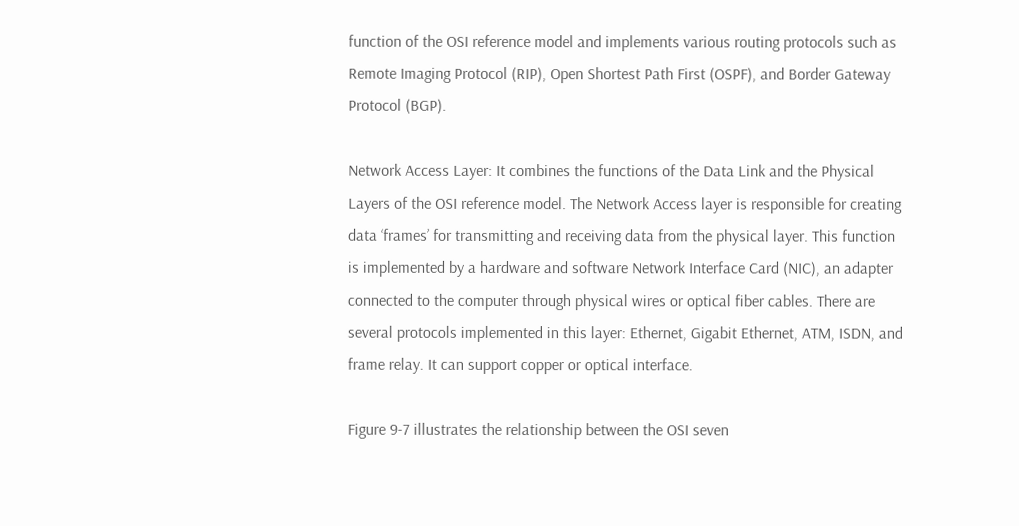function of the OSI reference model and implements various routing protocols such as Remote Imaging Protocol (RIP), Open Shortest Path First (OSPF), and Border Gateway Protocol (BGP).

Network Access Layer: It combines the functions of the Data Link and the Physical Layers of the OSI reference model. The Network Access layer is responsible for creating data ‘frames’ for transmitting and receiving data from the physical layer. This function is implemented by a hardware and software Network Interface Card (NIC), an adapter connected to the computer through physical wires or optical fiber cables. There are several protocols implemented in this layer: Ethernet, Gigabit Ethernet, ATM, ISDN, and frame relay. It can support copper or optical interface.

Figure 9-7 illustrates the relationship between the OSI seven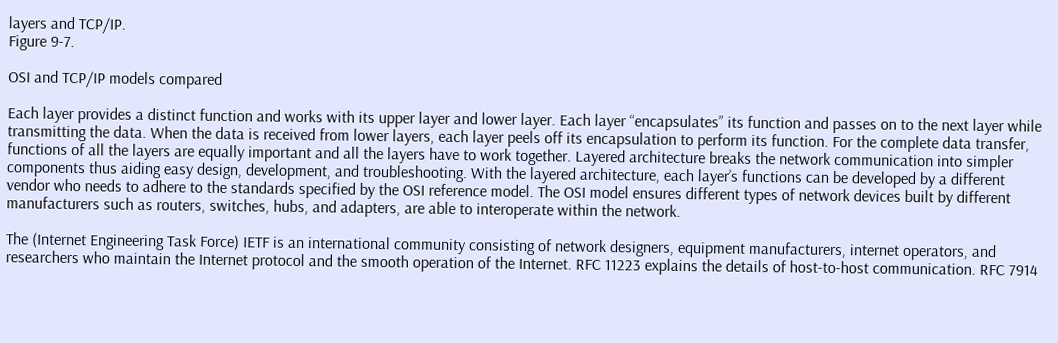layers and TCP/IP.
Figure 9-7.

OSI and TCP/IP models compared

Each layer provides a distinct function and works with its upper layer and lower layer. Each layer “encapsulates” its function and passes on to the next layer while transmitting the data. When the data is received from lower layers, each layer peels off its encapsulation to perform its function. For the complete data transfer, functions of all the layers are equally important and all the layers have to work together. Layered architecture breaks the network communication into simpler components thus aiding easy design, development, and troubleshooting. With the layered architecture, each layer’s functions can be developed by a different vendor who needs to adhere to the standards specified by the OSI reference model. The OSI model ensures different types of network devices built by different manufacturers such as routers, switches, hubs, and adapters, are able to interoperate within the network.

The (Internet Engineering Task Force) IETF is an international community consisting of network designers, equipment manufacturers, internet operators, and researchers who maintain the Internet protocol and the smooth operation of the Internet. RFC 11223 explains the details of host-to-host communication. RFC 7914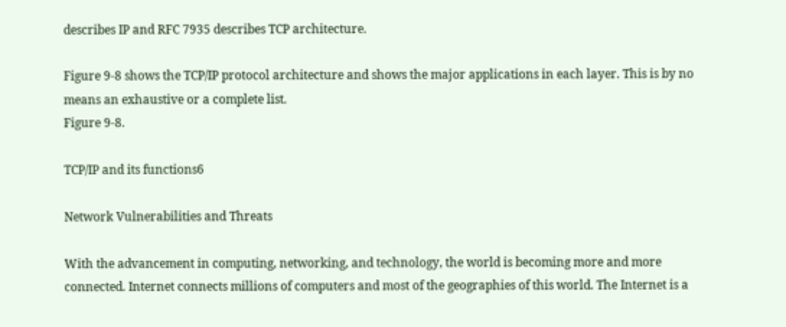describes IP and RFC 7935 describes TCP architecture.

Figure 9-8 shows the TCP/IP protocol architecture and shows the major applications in each layer. This is by no means an exhaustive or a complete list.
Figure 9-8.

TCP/IP and its functions6

Network Vulnerabilities and Threats

With the advancement in computing, networking, and technology, the world is becoming more and more connected. Internet connects millions of computers and most of the geographies of this world. The Internet is a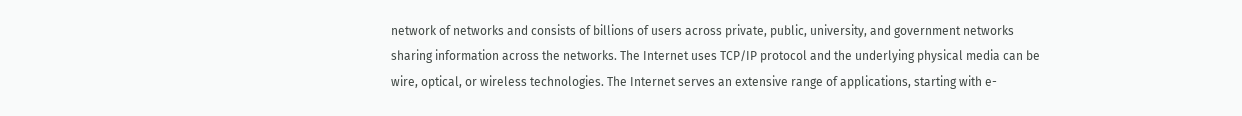network of networks and consists of billions of users across private, public, university, and government networks sharing information across the networks. The Internet uses TCP/IP protocol and the underlying physical media can be wire, optical, or wireless technologies. The Internet serves an extensive range of applications, starting with e-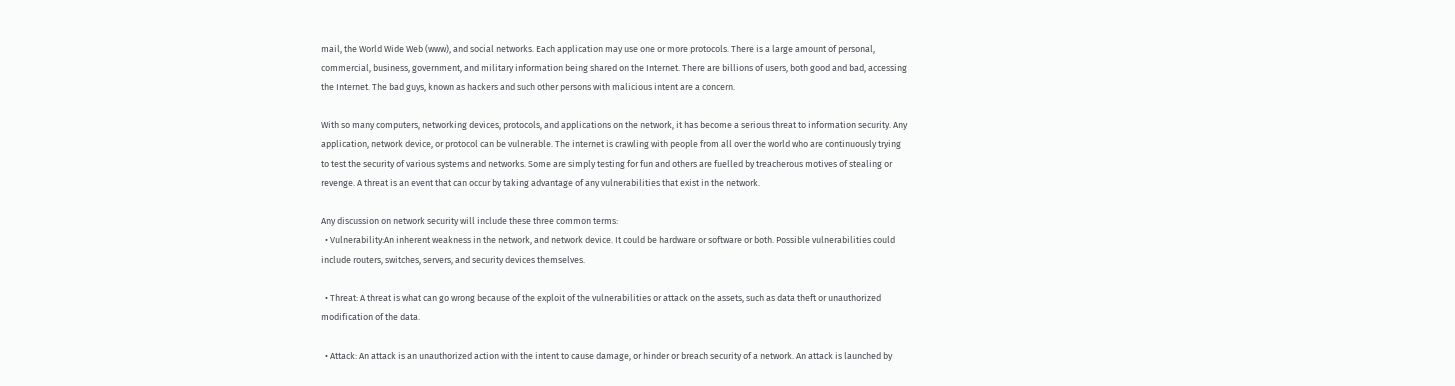mail, the World Wide Web (www), and social networks. Each application may use one or more protocols. There is a large amount of personal, commercial, business, government, and military information being shared on the Internet. There are billions of users, both good and bad, accessing the Internet. The bad guys, known as hackers and such other persons with malicious intent are a concern.

With so many computers, networking devices, protocols, and applications on the network, it has become a serious threat to information security. Any application, network device, or protocol can be vulnerable. The internet is crawling with people from all over the world who are continuously trying to test the security of various systems and networks. Some are simply testing for fun and others are fuelled by treacherous motives of stealing or revenge. A threat is an event that can occur by taking advantage of any vulnerabilities that exist in the network.

Any discussion on network security will include these three common terms:
  • Vulnerability:An inherent weakness in the network, and network device. It could be hardware or software or both. Possible vulnerabilities could include routers, switches, servers, and security devices themselves.

  • Threat: A threat is what can go wrong because of the exploit of the vulnerabilities or attack on the assets, such as data theft or unauthorized modification of the data.

  • Attack: An attack is an unauthorized action with the intent to cause damage, or hinder or breach security of a network. An attack is launched by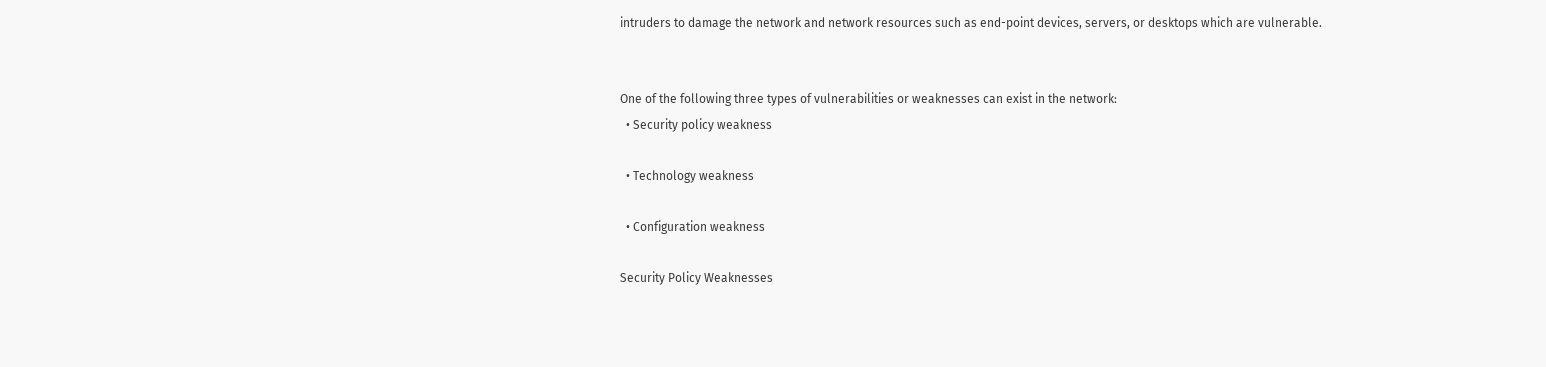intruders to damage the network and network resources such as end-point devices, servers, or desktops which are vulnerable.


One of the following three types of vulnerabilities or weaknesses can exist in the network:
  • Security policy weakness

  • Technology weakness

  • Configuration weakness

Security Policy Weaknesses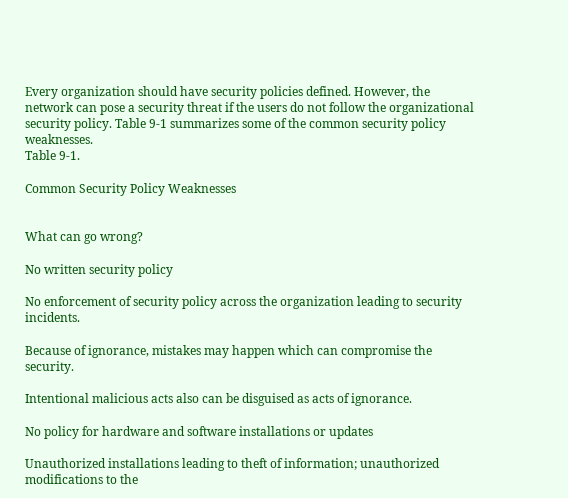Every organization should have security policies defined. However, the network can pose a security threat if the users do not follow the organizational security policy. Table 9-1 summarizes some of the common security policy weaknesses.
Table 9-1.

Common Security Policy Weaknesses


What can go wrong?

No written security policy

No enforcement of security policy across the organization leading to security incidents.

Because of ignorance, mistakes may happen which can compromise the security.

Intentional malicious acts also can be disguised as acts of ignorance.

No policy for hardware and software installations or updates

Unauthorized installations leading to theft of information; unauthorized modifications to the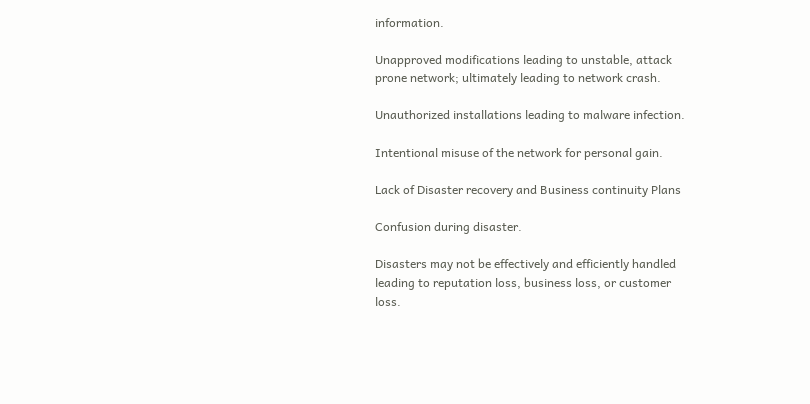information.

Unapproved modifications leading to unstable, attack prone network; ultimately leading to network crash.

Unauthorized installations leading to malware infection.

Intentional misuse of the network for personal gain.

Lack of Disaster recovery and Business continuity Plans

Confusion during disaster.

Disasters may not be effectively and efficiently handled leading to reputation loss, business loss, or customer loss.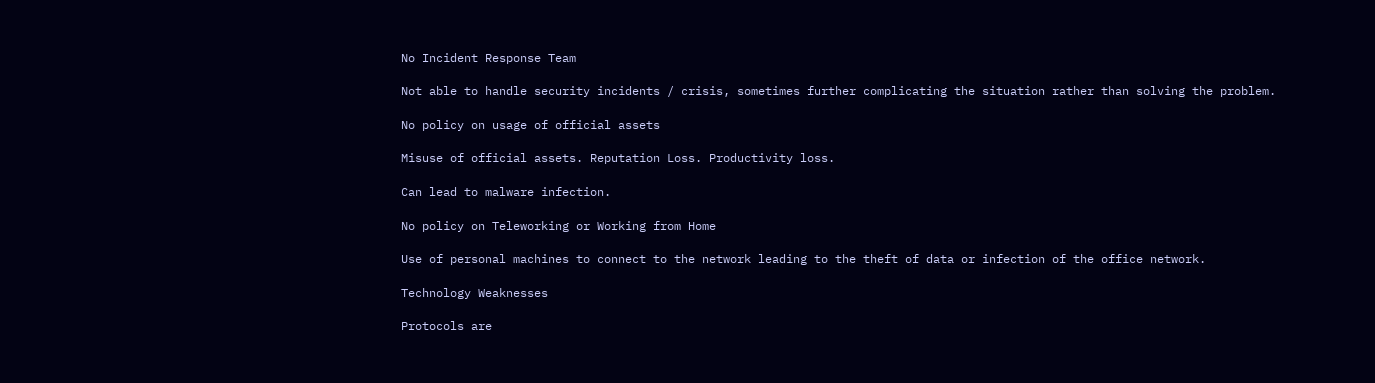No Incident Response Team

Not able to handle security incidents / crisis, sometimes further complicating the situation rather than solving the problem.

No policy on usage of official assets

Misuse of official assets. Reputation Loss. Productivity loss.

Can lead to malware infection.

No policy on Teleworking or Working from Home

Use of personal machines to connect to the network leading to the theft of data or infection of the office network.

Technology Weaknesses

Protocols are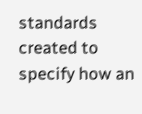standards created to specify how an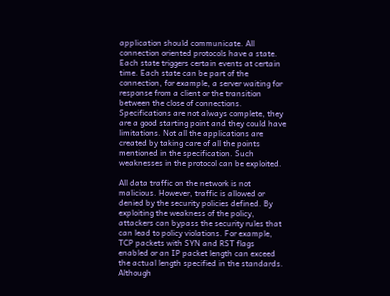application should communicate. All connection oriented protocols have a state. Each state triggers certain events at certain time. Each state can be part of the connection, for example, a server waiting for response from a client or the transition between the close of connections. Specifications are not always complete, they are a good starting point and they could have limitations. Not all the applications are created by taking care of all the points mentioned in the specification. Such weaknesses in the protocol can be exploited.

All data traffic on the network is not malicious. However, traffic is allowed or denied by the security policies defined. By exploiting the weakness of the policy, attackers can bypass the security rules that can lead to policy violations. For example, TCP packets with SYN and RST flags enabled or an IP packet length can exceed the actual length specified in the standards. Although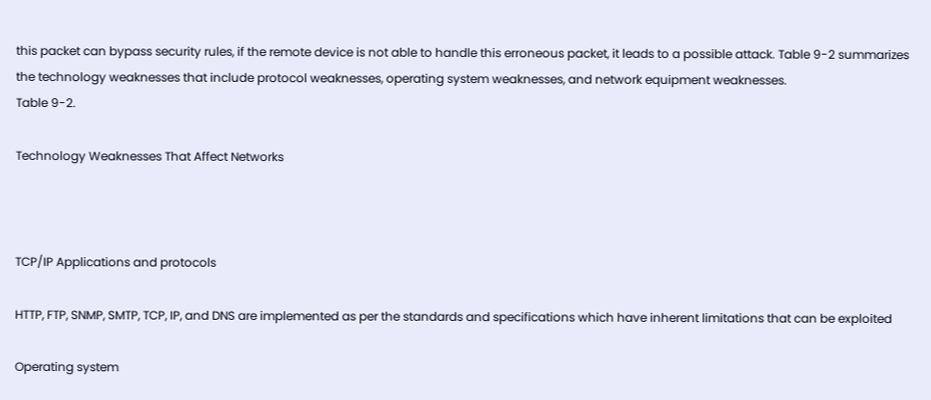this packet can bypass security rules, if the remote device is not able to handle this erroneous packet, it leads to a possible attack. Table 9-2 summarizes the technology weaknesses that include protocol weaknesses, operating system weaknesses, and network equipment weaknesses.
Table 9-2.

Technology Weaknesses That Affect Networks



TCP/IP Applications and protocols

HTTP, FTP, SNMP, SMTP, TCP, IP, and DNS are implemented as per the standards and specifications which have inherent limitations that can be exploited

Operating system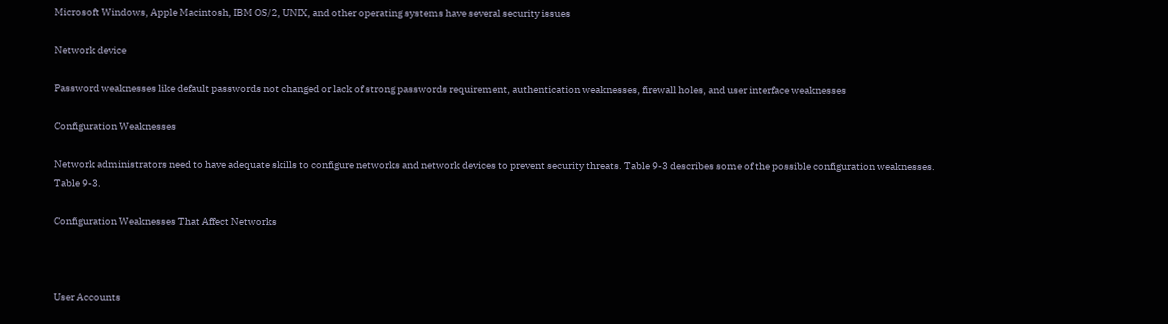Microsoft Windows, Apple Macintosh, IBM OS/2, UNIX, and other operating systems have several security issues

Network device

Password weaknesses like default passwords not changed or lack of strong passwords requirement, authentication weaknesses, firewall holes, and user interface weaknesses

Configuration Weaknesses

Network administrators need to have adequate skills to configure networks and network devices to prevent security threats. Table 9-3 describes some of the possible configuration weaknesses.
Table 9-3.

Configuration Weaknesses That Affect Networks



User Accounts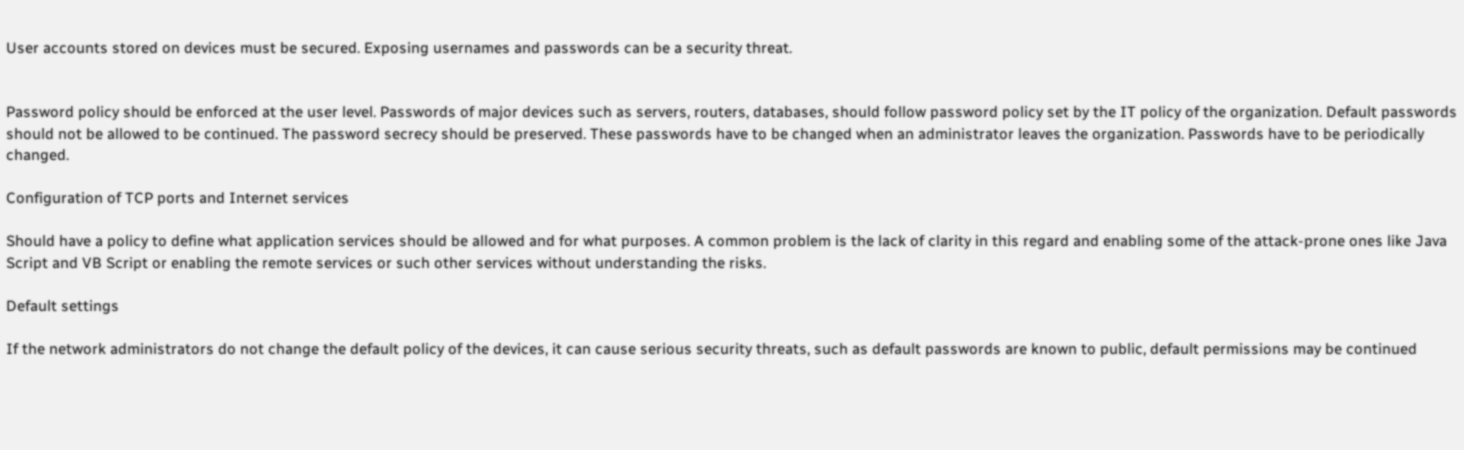User accounts stored on devices must be secured. Exposing usernames and passwords can be a security threat.


Password policy should be enforced at the user level. Passwords of major devices such as servers, routers, databases, should follow password policy set by the IT policy of the organization. Default passwords should not be allowed to be continued. The password secrecy should be preserved. These passwords have to be changed when an administrator leaves the organization. Passwords have to be periodically changed.

Configuration of TCP ports and Internet services

Should have a policy to define what application services should be allowed and for what purposes. A common problem is the lack of clarity in this regard and enabling some of the attack-prone ones like Java Script and VB Script or enabling the remote services or such other services without understanding the risks.

Default settings

If the network administrators do not change the default policy of the devices, it can cause serious security threats, such as default passwords are known to public, default permissions may be continued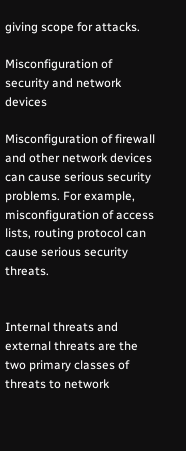giving scope for attacks.

Misconfiguration of security and network devices

Misconfiguration of firewall and other network devices can cause serious security problems. For example, misconfiguration of access lists, routing protocol can cause serious security threats.


Internal threats and external threats are the two primary classes of threats to network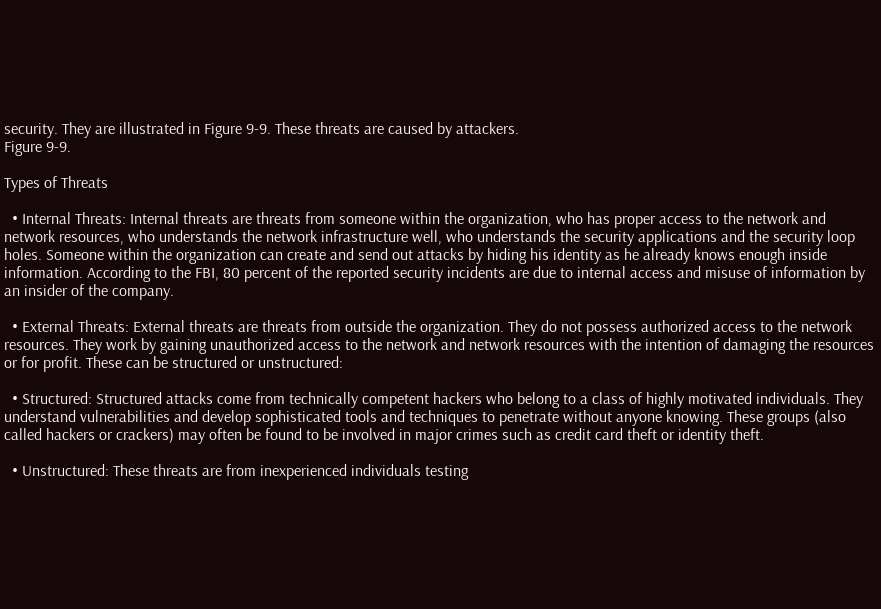security. They are illustrated in Figure 9-9. These threats are caused by attackers.
Figure 9-9.

Types of Threats

  • Internal Threats: Internal threats are threats from someone within the organization, who has proper access to the network and network resources, who understands the network infrastructure well, who understands the security applications and the security loop holes. Someone within the organization can create and send out attacks by hiding his identity as he already knows enough inside information. According to the FBI, 80 percent of the reported security incidents are due to internal access and misuse of information by an insider of the company.

  • External Threats: External threats are threats from outside the organization. They do not possess authorized access to the network resources. They work by gaining unauthorized access to the network and network resources with the intention of damaging the resources or for profit. These can be structured or unstructured:

  • Structured: Structured attacks come from technically competent hackers who belong to a class of highly motivated individuals. They understand vulnerabilities and develop sophisticated tools and techniques to penetrate without anyone knowing. These groups (also called hackers or crackers) may often be found to be involved in major crimes such as credit card theft or identity theft.

  • Unstructured: These threats are from inexperienced individuals testing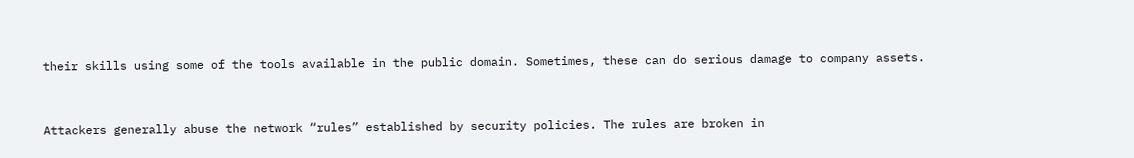their skills using some of the tools available in the public domain. Sometimes, these can do serious damage to company assets.


Attackers generally abuse the network “rules” established by security policies. The rules are broken in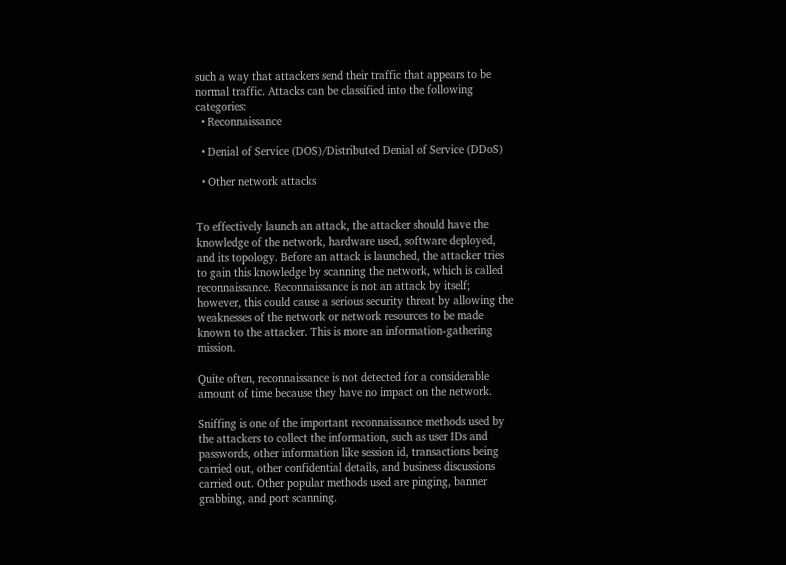such a way that attackers send their traffic that appears to be normal traffic. Attacks can be classified into the following categories:
  • Reconnaissance

  • Denial of Service (DOS)/Distributed Denial of Service (DDoS)

  • Other network attacks


To effectively launch an attack, the attacker should have the knowledge of the network, hardware used, software deployed, and its topology. Before an attack is launched, the attacker tries to gain this knowledge by scanning the network, which is called reconnaissance. Reconnaissance is not an attack by itself; however, this could cause a serious security threat by allowing the weaknesses of the network or network resources to be made known to the attacker. This is more an information-gathering mission.

Quite often, reconnaissance is not detected for a considerable amount of time because they have no impact on the network.

Sniffing is one of the important reconnaissance methods used by the attackers to collect the information, such as user IDs and passwords, other information like session id, transactions being carried out, other confidential details, and business discussions carried out. Other popular methods used are pinging, banner grabbing, and port scanning.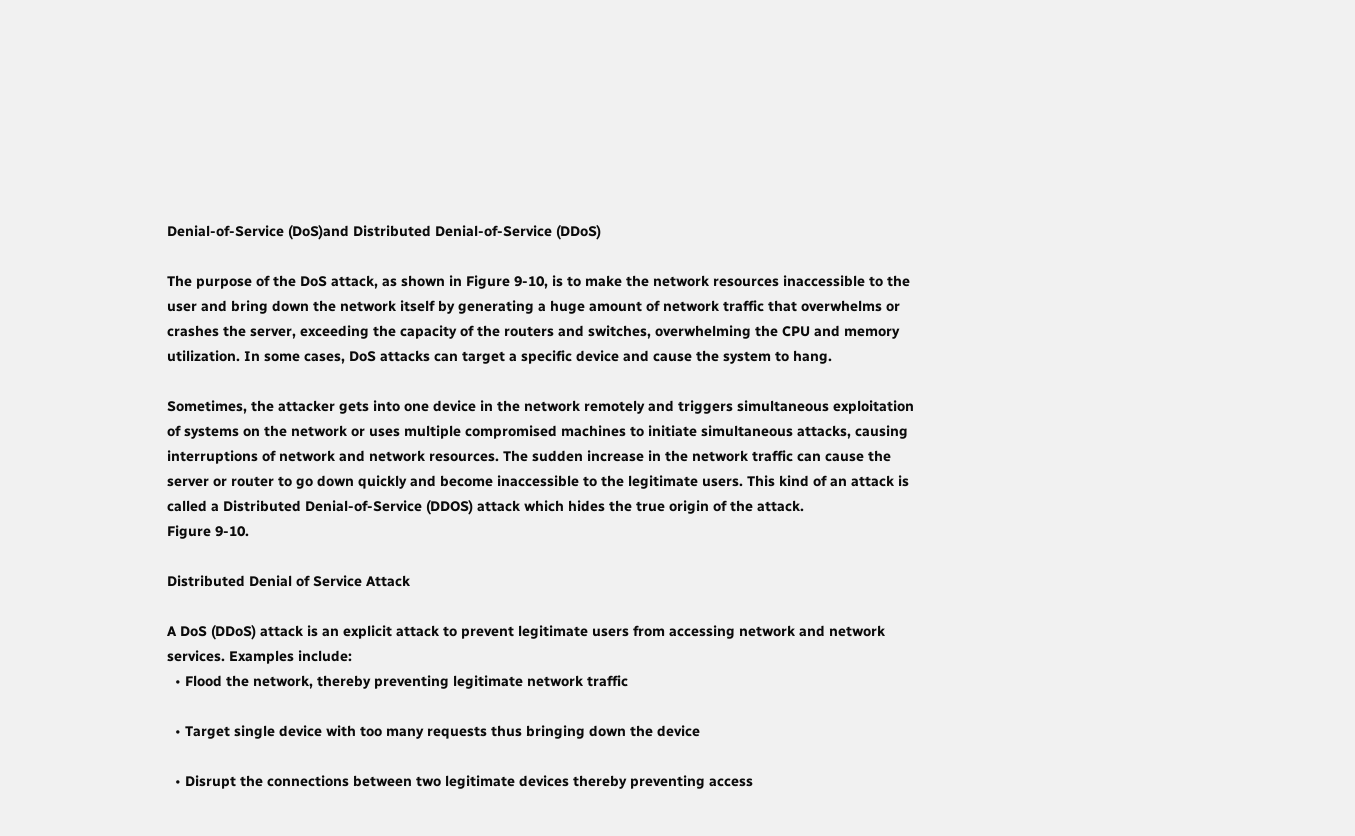Denial-of-Service (DoS)and Distributed Denial-of-Service (DDoS)

The purpose of the DoS attack, as shown in Figure 9-10, is to make the network resources inaccessible to the user and bring down the network itself by generating a huge amount of network traffic that overwhelms or crashes the server, exceeding the capacity of the routers and switches, overwhelming the CPU and memory utilization. In some cases, DoS attacks can target a specific device and cause the system to hang.

Sometimes, the attacker gets into one device in the network remotely and triggers simultaneous exploitation of systems on the network or uses multiple compromised machines to initiate simultaneous attacks, causing interruptions of network and network resources. The sudden increase in the network traffic can cause the server or router to go down quickly and become inaccessible to the legitimate users. This kind of an attack is called a Distributed Denial-of-Service (DDOS) attack which hides the true origin of the attack.
Figure 9-10.

Distributed Denial of Service Attack

A DoS (DDoS) attack is an explicit attack to prevent legitimate users from accessing network and network services. Examples include:
  • Flood the network, thereby preventing legitimate network traffic

  • Target single device with too many requests thus bringing down the device

  • Disrupt the connections between two legitimate devices thereby preventing access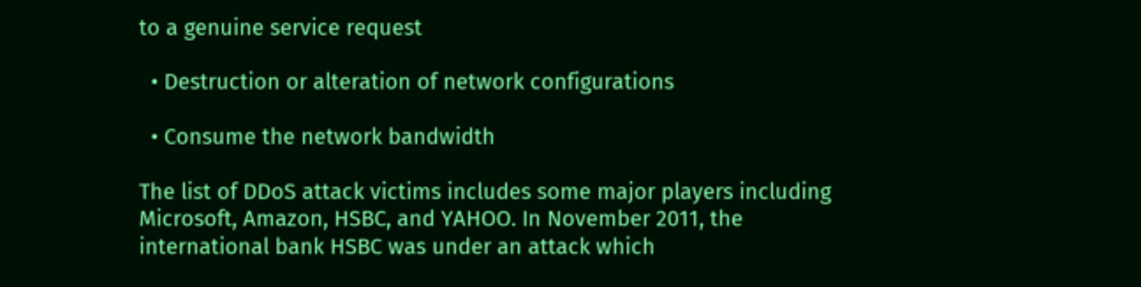to a genuine service request

  • Destruction or alteration of network configurations

  • Consume the network bandwidth

The list of DDoS attack victims includes some major players including Microsoft, Amazon, HSBC, and YAHOO. In November 2011, the international bank HSBC was under an attack which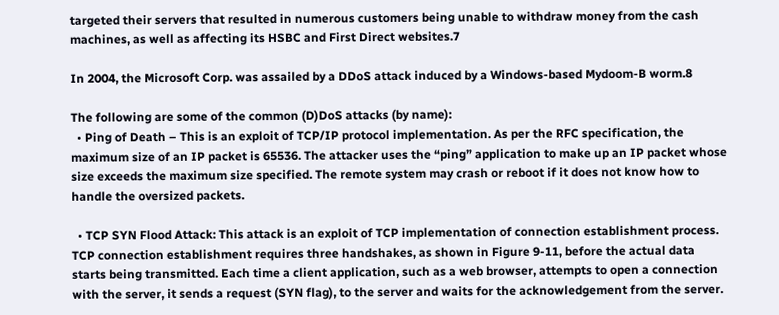targeted their servers that resulted in numerous customers being unable to withdraw money from the cash machines, as well as affecting its HSBC and First Direct websites.7

In 2004, the Microsoft Corp. was assailed by a DDoS attack induced by a Windows-based Mydoom-B worm.8

The following are some of the common (D)DoS attacks (by name):
  • Ping of Death – This is an exploit of TCP/IP protocol implementation. As per the RFC specification, the maximum size of an IP packet is 65536. The attacker uses the “ping” application to make up an IP packet whose size exceeds the maximum size specified. The remote system may crash or reboot if it does not know how to handle the oversized packets.

  • TCP SYN Flood Attack: This attack is an exploit of TCP implementation of connection establishment process. TCP connection establishment requires three handshakes, as shown in Figure 9-11, before the actual data starts being transmitted. Each time a client application, such as a web browser, attempts to open a connection with the server, it sends a request (SYN flag), to the server and waits for the acknowledgement from the server.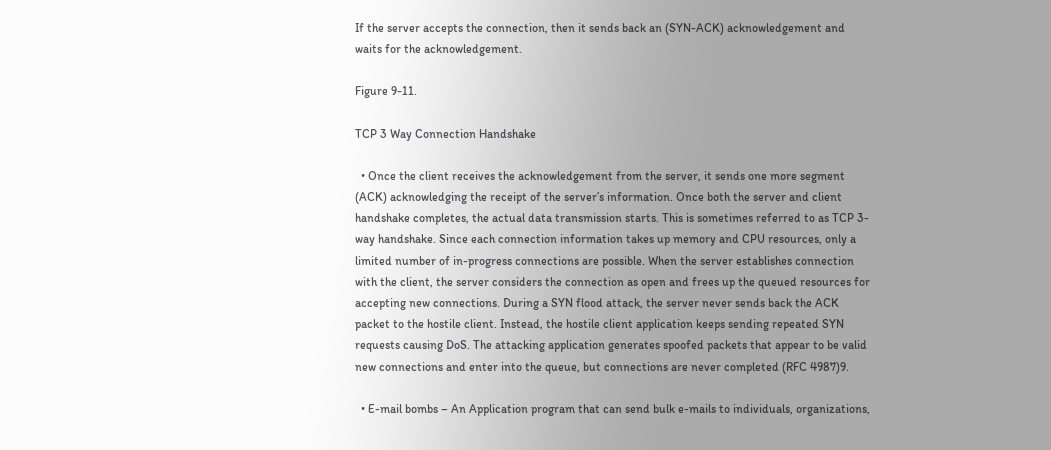If the server accepts the connection, then it sends back an (SYN-ACK) acknowledgement and waits for the acknowledgement.

Figure 9-11.

TCP 3 Way Connection Handshake

  • Once the client receives the acknowledgement from the server, it sends one more segment (ACK) acknowledging the receipt of the server’s information. Once both the server and client handshake completes, the actual data transmission starts. This is sometimes referred to as TCP 3-way handshake. Since each connection information takes up memory and CPU resources, only a limited number of in-progress connections are possible. When the server establishes connection with the client, the server considers the connection as open and frees up the queued resources for accepting new connections. During a SYN flood attack, the server never sends back the ACK packet to the hostile client. Instead, the hostile client application keeps sending repeated SYN requests causing DoS. The attacking application generates spoofed packets that appear to be valid new connections and enter into the queue, but connections are never completed (RFC 4987)9.

  • E-mail bombs – An Application program that can send bulk e-mails to individuals, organizations,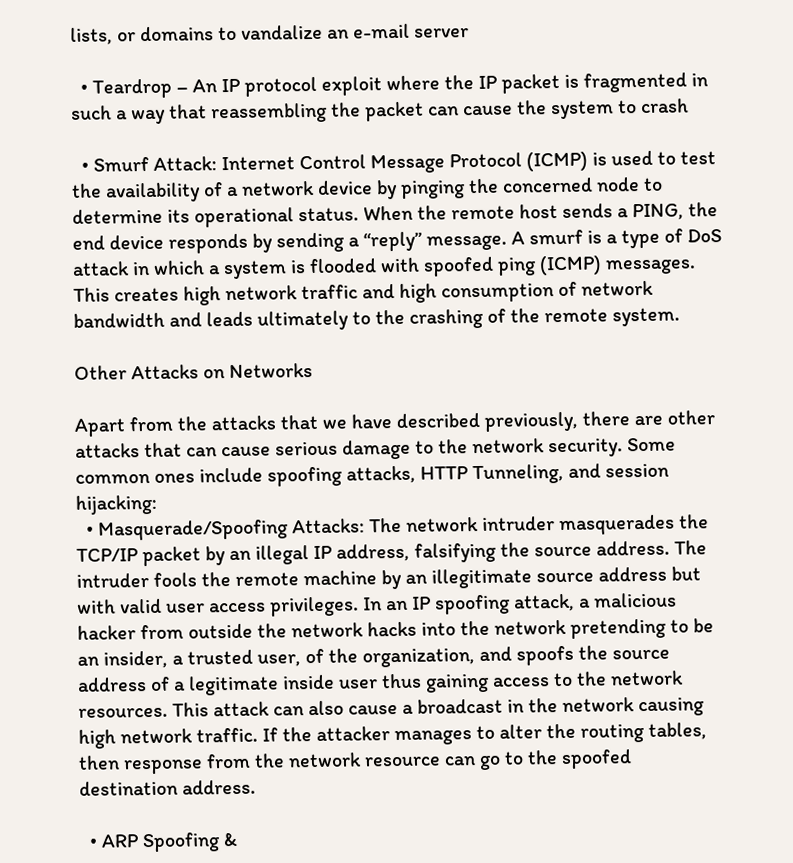lists, or domains to vandalize an e-mail server

  • Teardrop – An IP protocol exploit where the IP packet is fragmented in such a way that reassembling the packet can cause the system to crash

  • Smurf Attack: Internet Control Message Protocol (ICMP) is used to test the availability of a network device by pinging the concerned node to determine its operational status. When the remote host sends a PING, the end device responds by sending a “reply” message. A smurf is a type of DoS attack in which a system is flooded with spoofed ping (ICMP) messages. This creates high network traffic and high consumption of network bandwidth and leads ultimately to the crashing of the remote system.

Other Attacks on Networks

Apart from the attacks that we have described previously, there are other attacks that can cause serious damage to the network security. Some common ones include spoofing attacks, HTTP Tunneling, and session hijacking:
  • Masquerade/Spoofing Attacks: The network intruder masquerades the TCP/IP packet by an illegal IP address, falsifying the source address. The intruder fools the remote machine by an illegitimate source address but with valid user access privileges. In an IP spoofing attack, a malicious hacker from outside the network hacks into the network pretending to be an insider, a trusted user, of the organization, and spoofs the source address of a legitimate inside user thus gaining access to the network resources. This attack can also cause a broadcast in the network causing high network traffic. If the attacker manages to alter the routing tables, then response from the network resource can go to the spoofed destination address.

  • ARP Spoofing &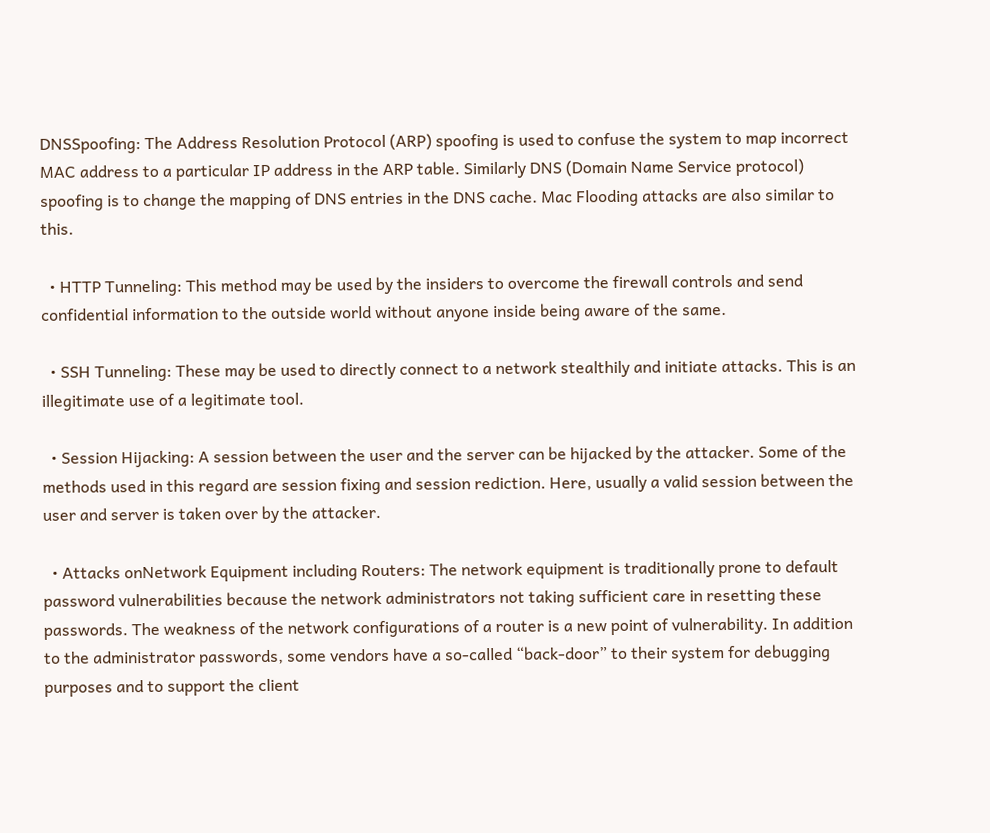DNSSpoofing: The Address Resolution Protocol (ARP) spoofing is used to confuse the system to map incorrect MAC address to a particular IP address in the ARP table. Similarly DNS (Domain Name Service protocol) spoofing is to change the mapping of DNS entries in the DNS cache. Mac Flooding attacks are also similar to this.

  • HTTP Tunneling: This method may be used by the insiders to overcome the firewall controls and send confidential information to the outside world without anyone inside being aware of the same.

  • SSH Tunneling: These may be used to directly connect to a network stealthily and initiate attacks. This is an illegitimate use of a legitimate tool.

  • Session Hijacking: A session between the user and the server can be hijacked by the attacker. Some of the methods used in this regard are session fixing and session rediction. Here, usually a valid session between the user and server is taken over by the attacker.

  • Attacks onNetwork Equipment including Routers: The network equipment is traditionally prone to default password vulnerabilities because the network administrators not taking sufficient care in resetting these passwords. The weakness of the network configurations of a router is a new point of vulnerability. In addition to the administrator passwords, some vendors have a so-called “back-door” to their system for debugging purposes and to support the client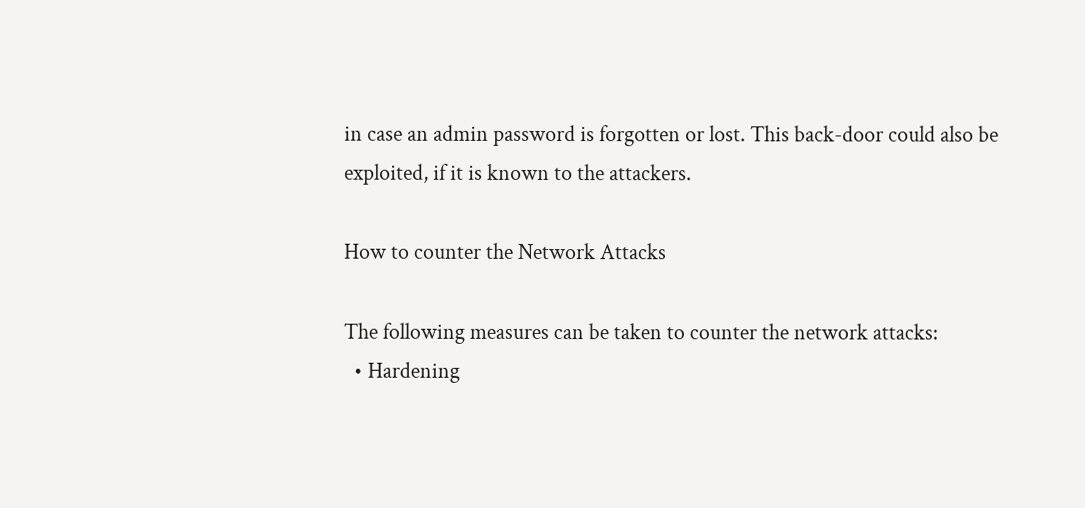in case an admin password is forgotten or lost. This back-door could also be exploited, if it is known to the attackers.

How to counter the Network Attacks

The following measures can be taken to counter the network attacks:
  • Hardening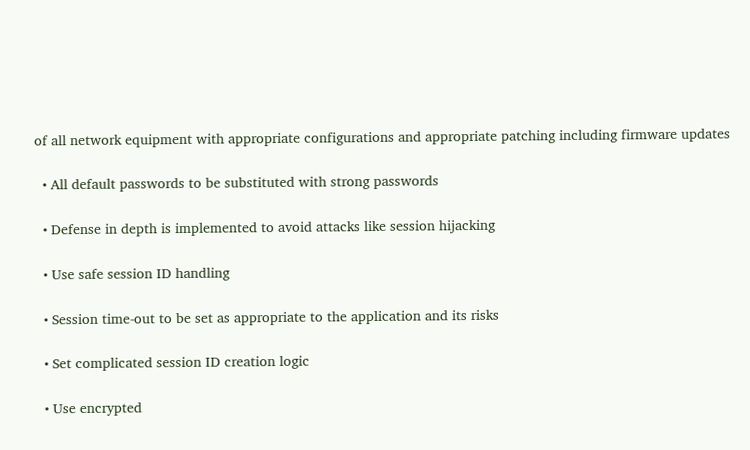of all network equipment with appropriate configurations and appropriate patching including firmware updates

  • All default passwords to be substituted with strong passwords

  • Defense in depth is implemented to avoid attacks like session hijacking

  • Use safe session ID handling

  • Session time-out to be set as appropriate to the application and its risks

  • Set complicated session ID creation logic

  • Use encrypted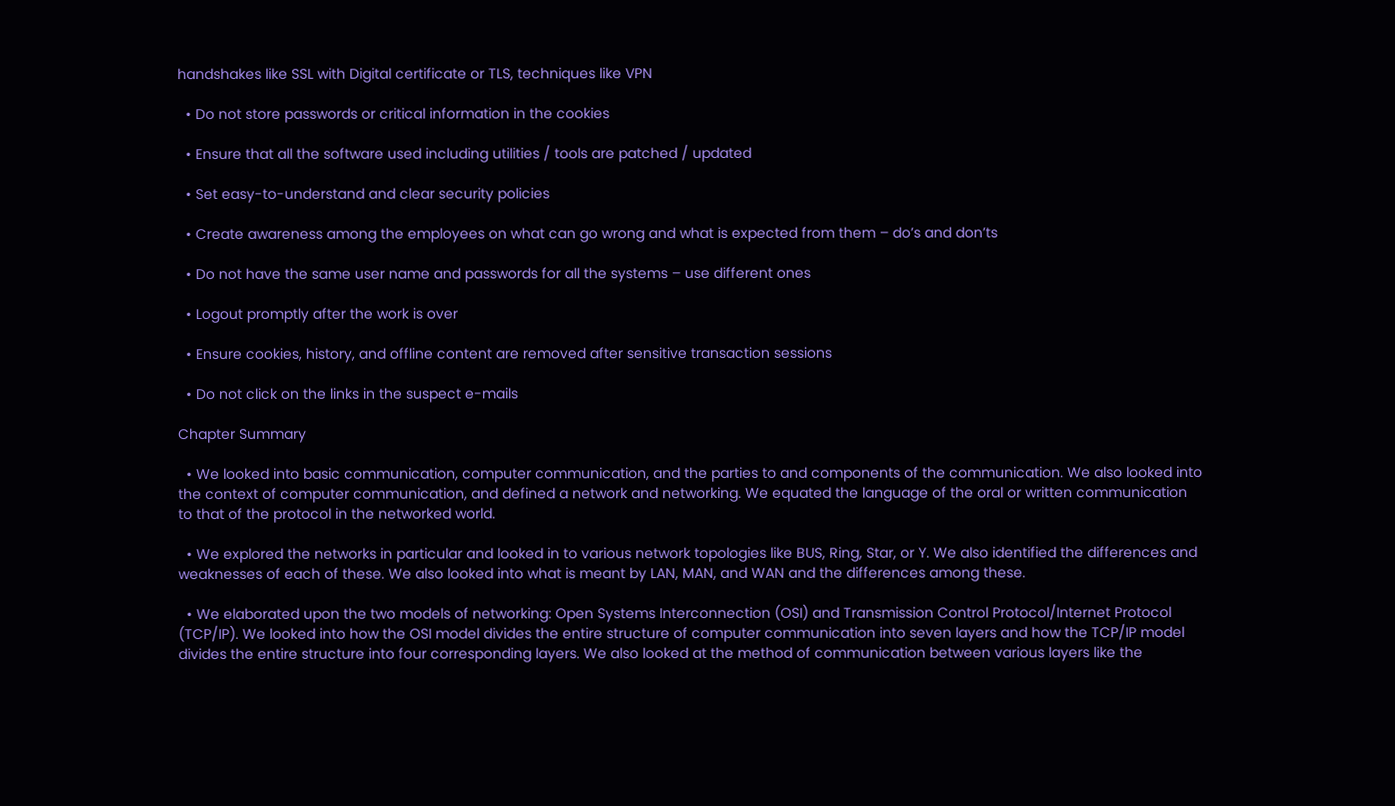handshakes like SSL with Digital certificate or TLS, techniques like VPN

  • Do not store passwords or critical information in the cookies

  • Ensure that all the software used including utilities / tools are patched / updated

  • Set easy-to-understand and clear security policies

  • Create awareness among the employees on what can go wrong and what is expected from them – do’s and don’ts

  • Do not have the same user name and passwords for all the systems – use different ones

  • Logout promptly after the work is over

  • Ensure cookies, history, and offline content are removed after sensitive transaction sessions

  • Do not click on the links in the suspect e-mails

Chapter Summary

  • We looked into basic communication, computer communication, and the parties to and components of the communication. We also looked into the context of computer communication, and defined a network and networking. We equated the language of the oral or written communication to that of the protocol in the networked world.

  • We explored the networks in particular and looked in to various network topologies like BUS, Ring, Star, or Y. We also identified the differences and weaknesses of each of these. We also looked into what is meant by LAN, MAN, and WAN and the differences among these.

  • We elaborated upon the two models of networking: Open Systems Interconnection (OSI) and Transmission Control Protocol/Internet Protocol (TCP/IP). We looked into how the OSI model divides the entire structure of computer communication into seven layers and how the TCP/IP model divides the entire structure into four corresponding layers. We also looked at the method of communication between various layers like the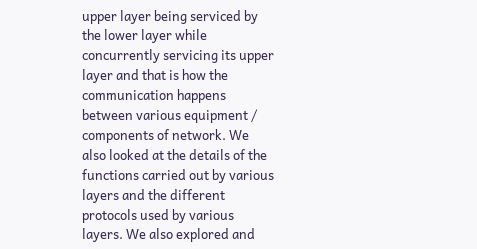upper layer being serviced by the lower layer while concurrently servicing its upper layer and that is how the communication happens between various equipment / components of network. We also looked at the details of the functions carried out by various layers and the different protocols used by various layers. We also explored and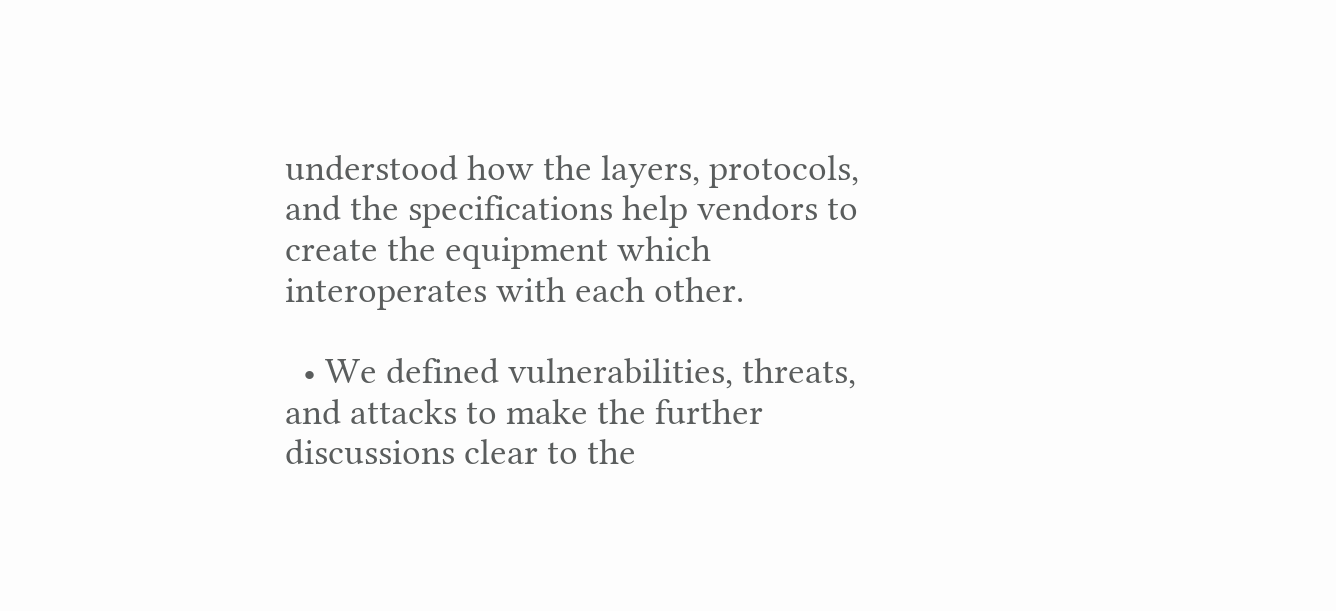understood how the layers, protocols, and the specifications help vendors to create the equipment which interoperates with each other.

  • We defined vulnerabilities, threats, and attacks to make the further discussions clear to the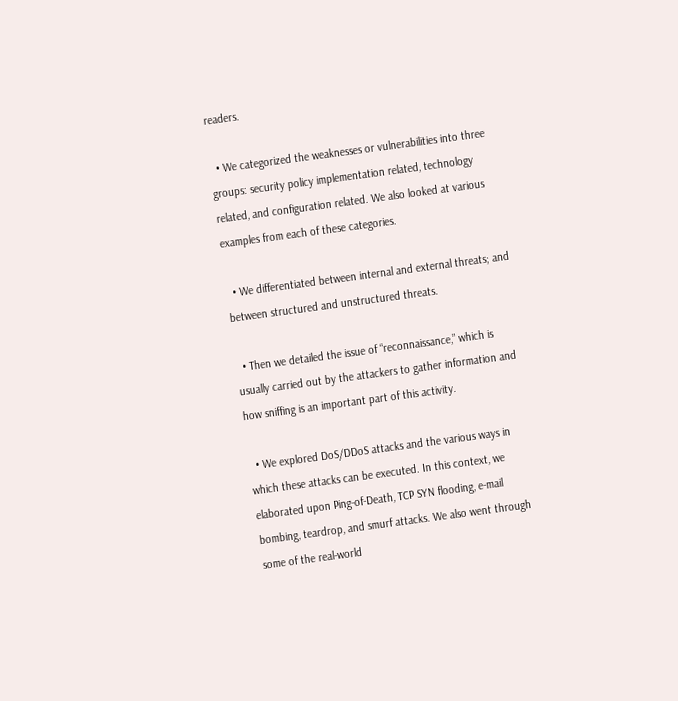readers.

  • We categorized the weaknesses or vulnerabilities into three groups: security policy implementation related, technology related, and configuration related. We also looked at various examples from each of these categories.

  • We differentiated between internal and external threats; and between structured and unstructured threats.

  • Then we detailed the issue of “reconnaissance,” which is usually carried out by the attackers to gather information and how sniffing is an important part of this activity.

  • We explored DoS/DDoS attacks and the various ways in which these attacks can be executed. In this context, we elaborated upon Ping-of-Death, TCP SYN flooding, e-mail bombing, teardrop, and smurf attacks. We also went through some of the real-world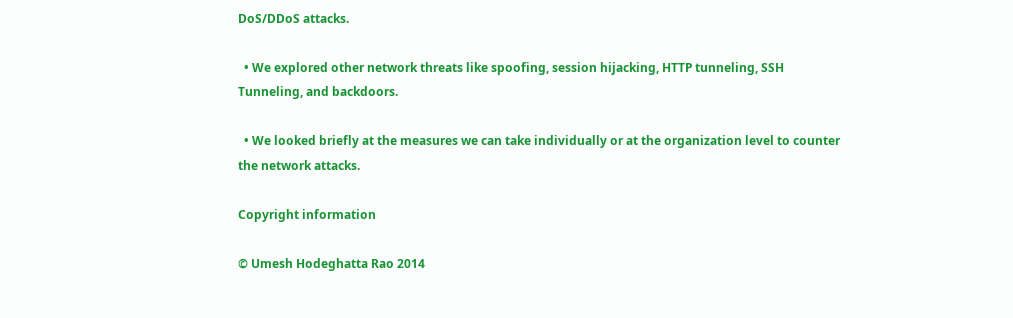DoS/DDoS attacks.

  • We explored other network threats like spoofing, session hijacking, HTTP tunneling, SSH Tunneling, and backdoors.

  • We looked briefly at the measures we can take individually or at the organization level to counter the network attacks.

Copyright information

© Umesh Hodeghatta Rao 2014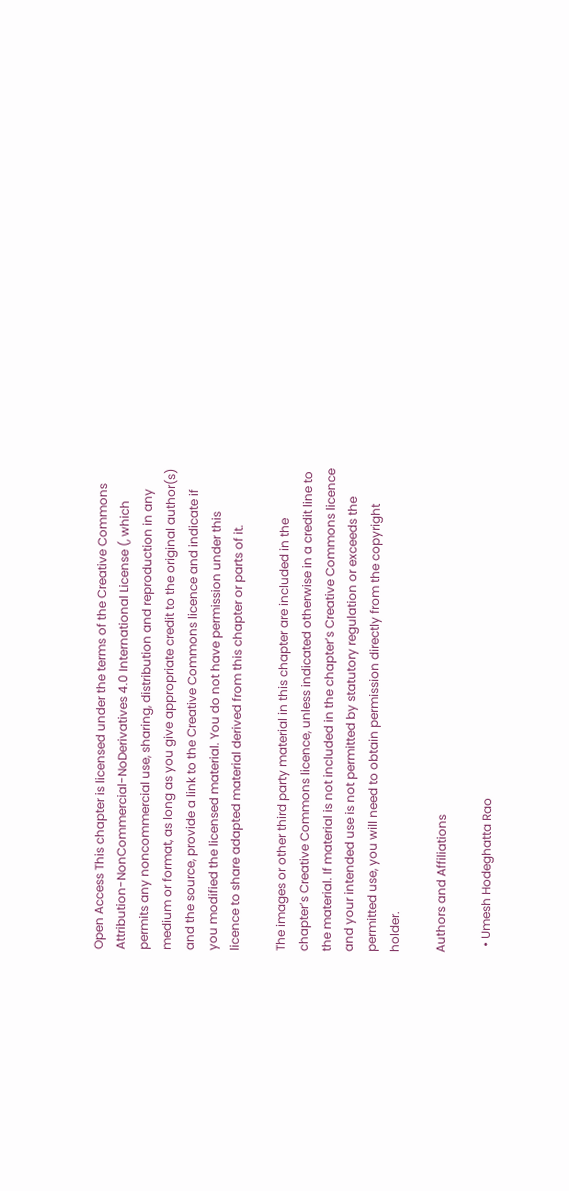Open Access This chapter is licensed under the terms of the Creative Commons Attribution-NonCommercial-NoDerivatives 4.0 International License (, which permits any noncommercial use, sharing, distribution and reproduction in any medium or format, as long as you give appropriate credit to the original author(s) and the source, provide a link to the Creative Commons licence and indicate if you modified the licensed material. You do not have permission under this licence to share adapted material derived from this chapter or parts of it.

The images or other third party material in this chapter are included in the chapter’s Creative Commons licence, unless indicated otherwise in a credit line to the material. If material is not included in the chapter’s Creative Commons licence and your intended use is not permitted by statutory regulation or exceeds the permitted use, you will need to obtain permission directly from the copyright holder.

Authors and Affiliations

  • Umesh Hodeghatta Rao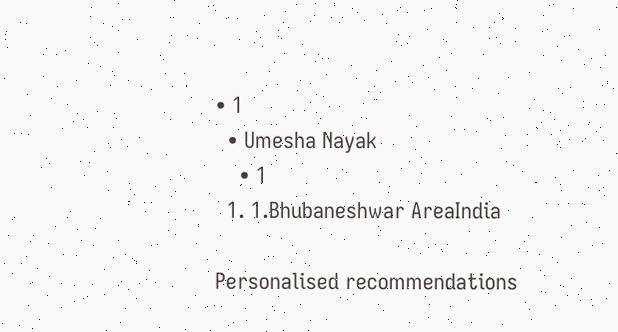• 1
  • Umesha Nayak
    • 1
  1. 1.Bhubaneshwar AreaIndia

Personalised recommendations